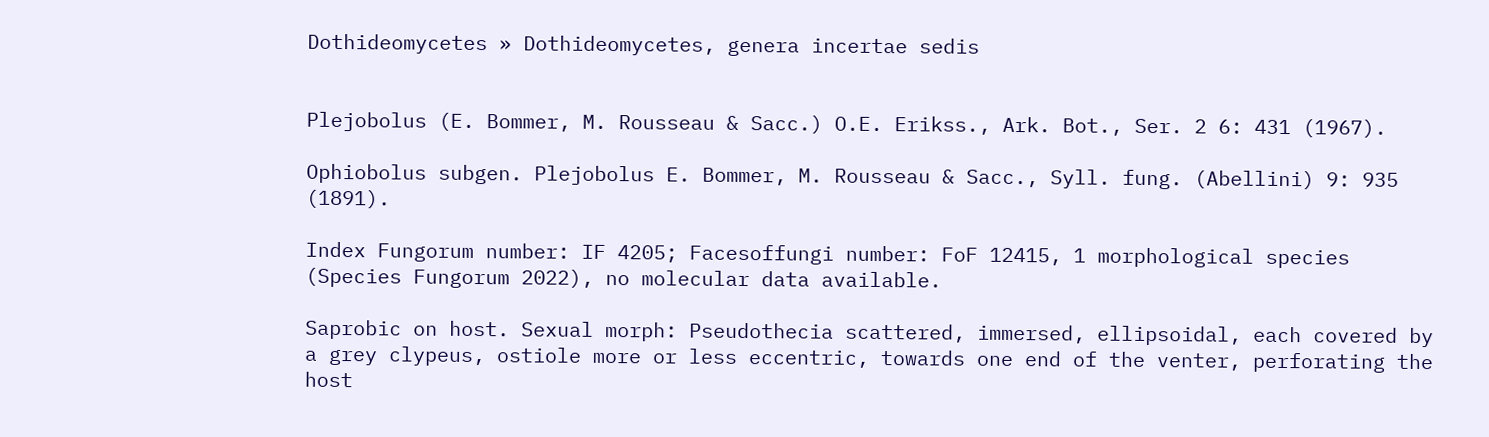Dothideomycetes » Dothideomycetes, genera incertae sedis


Plejobolus (E. Bommer, M. Rousseau & Sacc.) O.E. Erikss., Ark. Bot., Ser. 2 6: 431 (1967).

Ophiobolus subgen. Plejobolus E. Bommer, M. Rousseau & Sacc., Syll. fung. (Abellini) 9: 935 (1891).

Index Fungorum number: IF 4205; Facesoffungi number: FoF 12415, 1 morphological species (Species Fungorum 2022), no molecular data available.

Saprobic on host. Sexual morph: Pseudothecia scattered, immersed, ellipsoidal, each covered by a grey clypeus, ostiole more or less eccentric, towards one end of the venter, perforating the host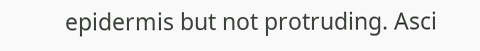epidermis but not protruding. Asci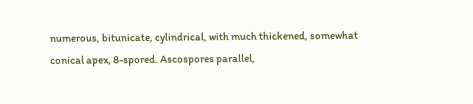numerous, bitunicate, cylindrical, with much thickened, somewhat conical apex, 8-spored. Ascospores parallel,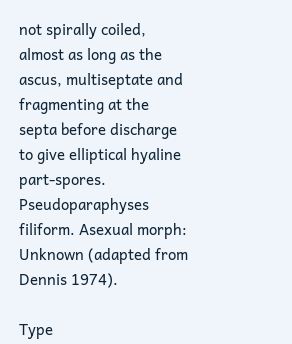not spirally coiled, almost as long as the ascus, multiseptate and fragmenting at the septa before discharge to give elliptical hyaline part-spores. Pseudoparaphyses filiform. Asexual morph: Unknown (adapted from Dennis 1974).

Type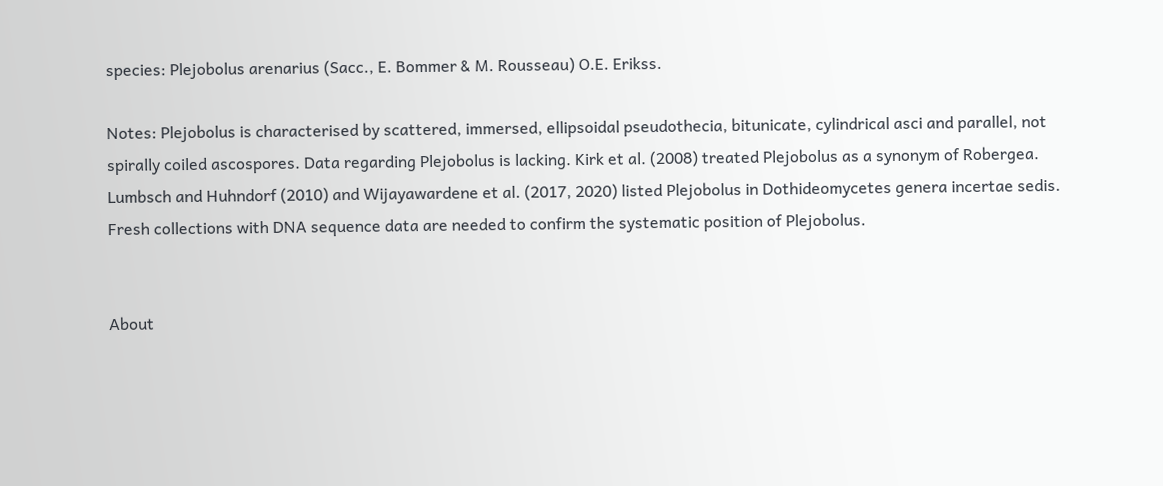species: Plejobolus arenarius (Sacc., E. Bommer & M. Rousseau) O.E. Erikss.

Notes: Plejobolus is characterised by scattered, immersed, ellipsoidal pseudothecia, bitunicate, cylindrical asci and parallel, not spirally coiled ascospores. Data regarding Plejobolus is lacking. Kirk et al. (2008) treated Plejobolus as a synonym of Robergea. Lumbsch and Huhndorf (2010) and Wijayawardene et al. (2017, 2020) listed Plejobolus in Dothideomycetes genera incertae sedis. Fresh collections with DNA sequence data are needed to confirm the systematic position of Plejobolus.


About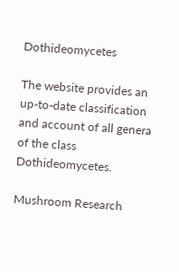Dothideomycetes

The website provides an up-to-date classification and account of all genera of the class Dothideomycetes.

Mushroom Research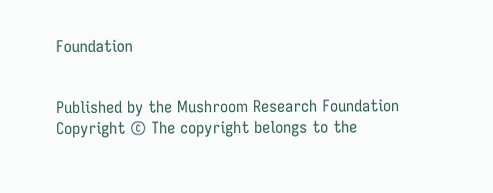Foundation


Published by the Mushroom Research Foundation
Copyright © The copyright belongs to the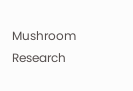Mushroom Research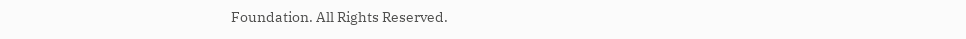Foundation. All Rights Reserved.